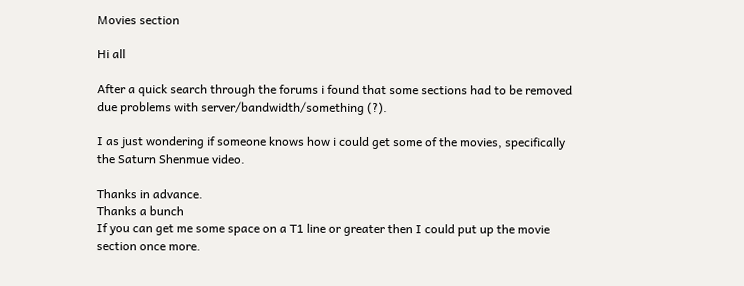Movies section

Hi all

After a quick search through the forums i found that some sections had to be removed due problems with server/bandwidth/something (?).

I as just wondering if someone knows how i could get some of the movies, specifically the Saturn Shenmue video.

Thanks in advance.
Thanks a bunch
If you can get me some space on a T1 line or greater then I could put up the movie section once more.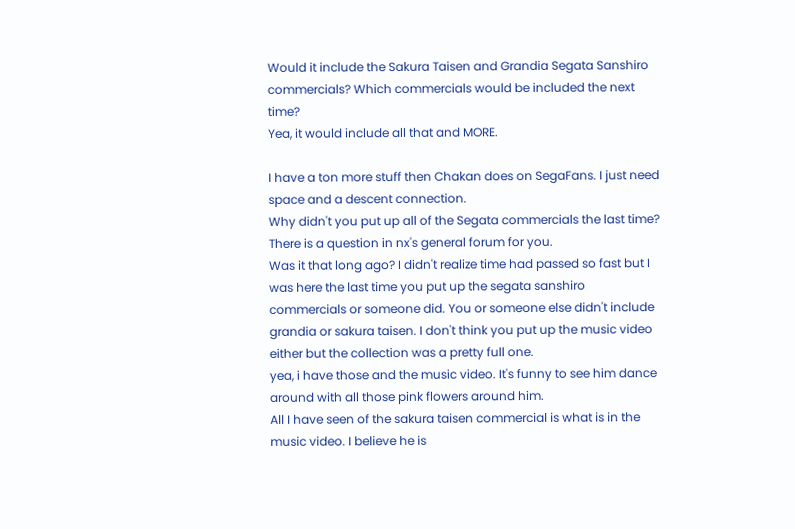Would it include the Sakura Taisen and Grandia Segata Sanshiro commercials? Which commercials would be included the next time?
Yea, it would include all that and MORE.

I have a ton more stuff then Chakan does on SegaFans. I just need space and a descent connection.
Why didn't you put up all of the Segata commercials the last time? There is a question in nx's general forum for you.
Was it that long ago? I didn't realize time had passed so fast but I was here the last time you put up the segata sanshiro commercials or someone did. You or someone else didn't include grandia or sakura taisen. I don't think you put up the music video either but the collection was a pretty full one.
yea, i have those and the music video. It's funny to see him dance around with all those pink flowers around him.
All I have seen of the sakura taisen commercial is what is in the music video. I believe he is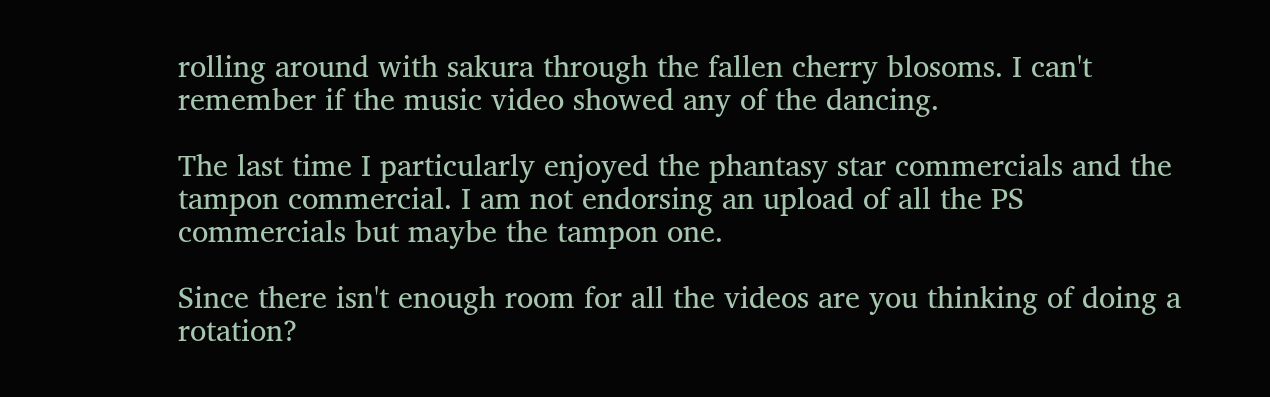rolling around with sakura through the fallen cherry blosoms. I can't remember if the music video showed any of the dancing.

The last time I particularly enjoyed the phantasy star commercials and the tampon commercial. I am not endorsing an upload of all the PS commercials but maybe the tampon one.

Since there isn't enough room for all the videos are you thinking of doing a rotation?